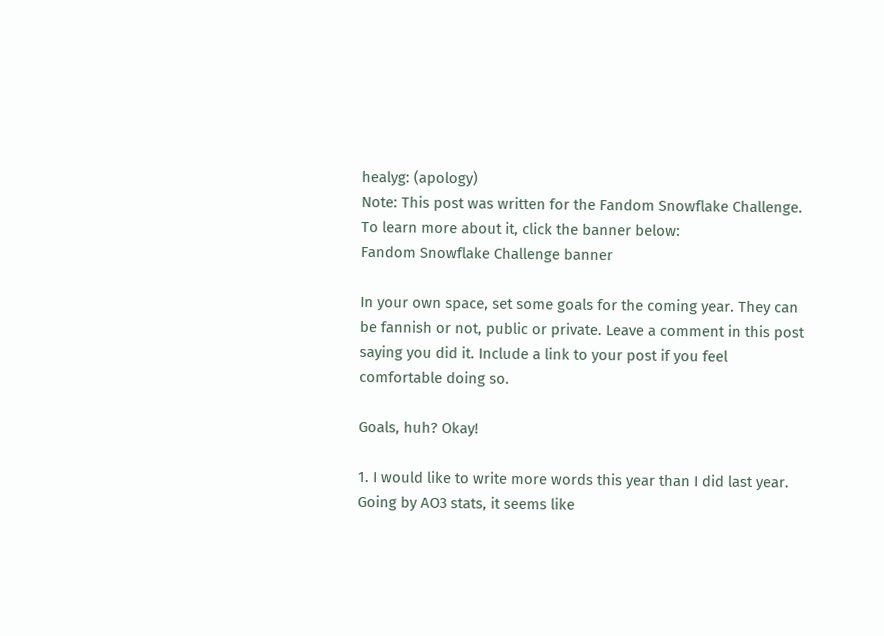healyg: (apology)
Note: This post was written for the Fandom Snowflake Challenge. To learn more about it, click the banner below:
Fandom Snowflake Challenge banner

In your own space, set some goals for the coming year. They can be fannish or not, public or private. Leave a comment in this post saying you did it. Include a link to your post if you feel comfortable doing so.

Goals, huh? Okay!

1. I would like to write more words this year than I did last year. Going by AO3 stats, it seems like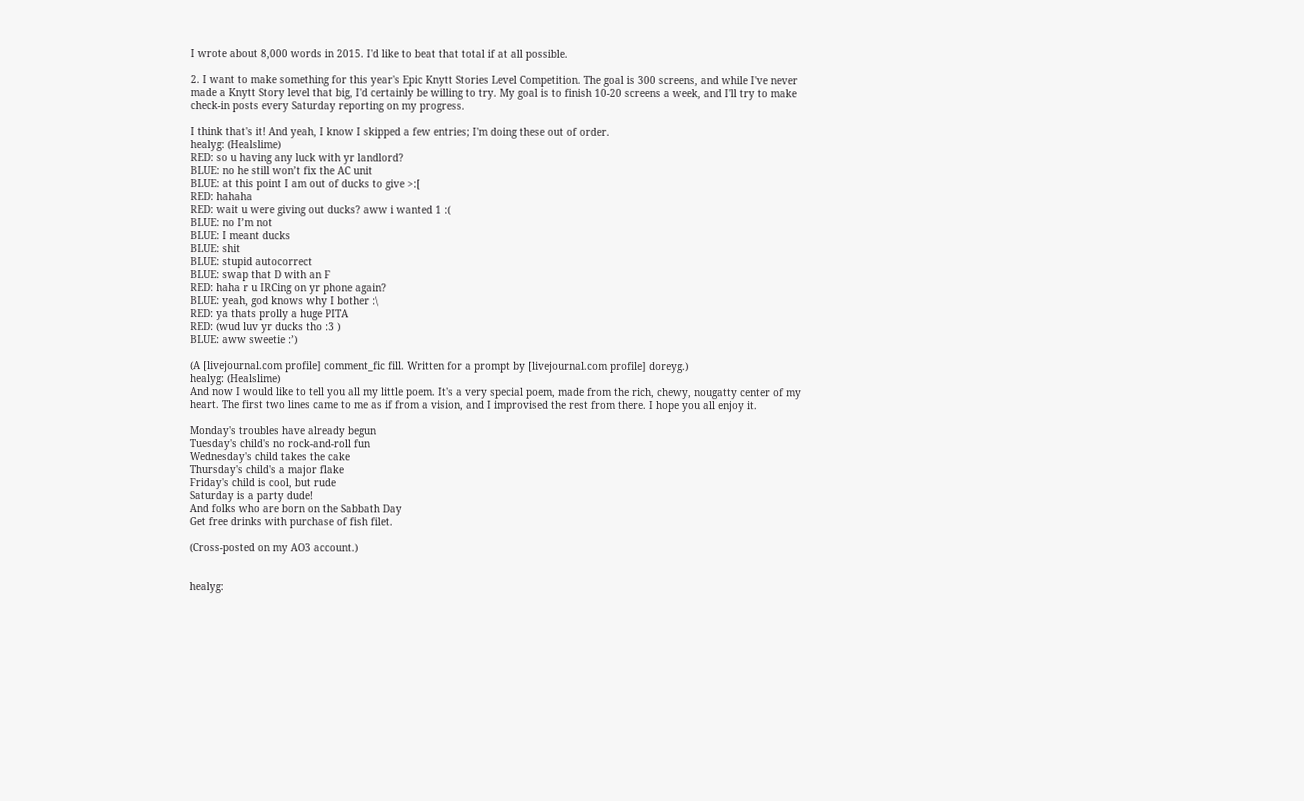I wrote about 8,000 words in 2015. I'd like to beat that total if at all possible.

2. I want to make something for this year's Epic Knytt Stories Level Competition. The goal is 300 screens, and while I've never made a Knytt Story level that big, I'd certainly be willing to try. My goal is to finish 10-20 screens a week, and I'll try to make check-in posts every Saturday reporting on my progress.

I think that's it! And yeah, I know I skipped a few entries; I'm doing these out of order.
healyg: (Healslime)
RED: so u having any luck with yr landlord?
BLUE: no he still won’t fix the AC unit
BLUE: at this point I am out of ducks to give >:[
RED: hahaha
RED: wait u were giving out ducks? aww i wanted 1 :(
BLUE: no I’m not
BLUE: I meant ducks
BLUE: shit
BLUE: stupid autocorrect
BLUE: swap that D with an F
RED: haha r u IRCing on yr phone again?
BLUE: yeah, god knows why I bother :\
RED: ya thats prolly a huge PITA
RED: (wud luv yr ducks tho :3 )
BLUE: aww sweetie :’)

(A [livejournal.com profile] comment_fic fill. Written for a prompt by [livejournal.com profile] doreyg.)
healyg: (Healslime)
And now I would like to tell you all my little poem. It's a very special poem, made from the rich, chewy, nougatty center of my heart. The first two lines came to me as if from a vision, and I improvised the rest from there. I hope you all enjoy it.

Monday's troubles have already begun
Tuesday's child's no rock-and-roll fun
Wednesday's child takes the cake
Thursday's child's a major flake
Friday's child is cool, but rude
Saturday is a party dude!
And folks who are born on the Sabbath Day
Get free drinks with purchase of fish filet.

(Cross-posted on my AO3 account.)


healyg: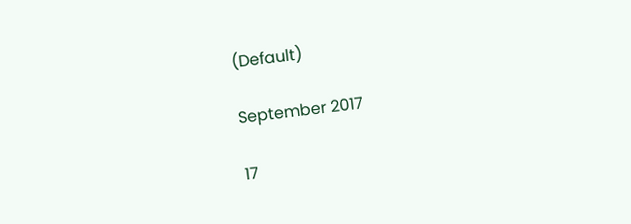(Default)

September 2017

17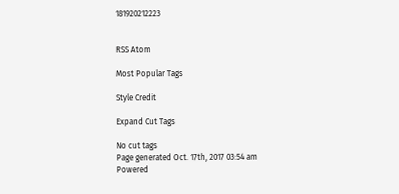181920212223


RSS Atom

Most Popular Tags

Style Credit

Expand Cut Tags

No cut tags
Page generated Oct. 17th, 2017 03:54 am
Powered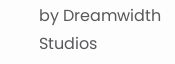by Dreamwidth Studios